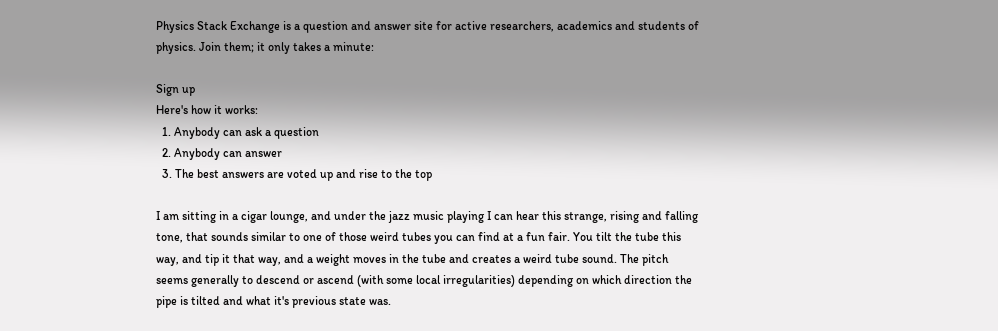Physics Stack Exchange is a question and answer site for active researchers, academics and students of physics. Join them; it only takes a minute:

Sign up
Here's how it works:
  1. Anybody can ask a question
  2. Anybody can answer
  3. The best answers are voted up and rise to the top

I am sitting in a cigar lounge, and under the jazz music playing I can hear this strange, rising and falling tone, that sounds similar to one of those weird tubes you can find at a fun fair. You tilt the tube this way, and tip it that way, and a weight moves in the tube and creates a weird tube sound. The pitch seems generally to descend or ascend (with some local irregularities) depending on which direction the pipe is tilted and what it's previous state was.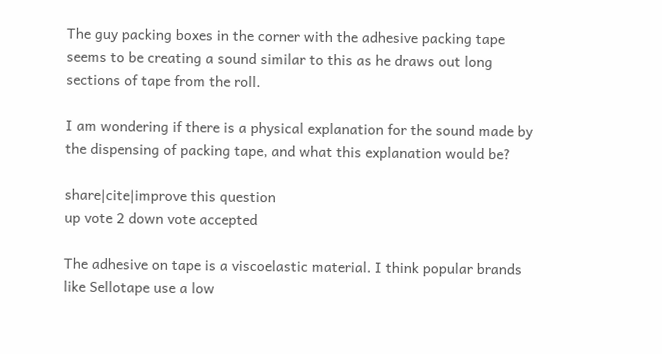The guy packing boxes in the corner with the adhesive packing tape seems to be creating a sound similar to this as he draws out long sections of tape from the roll.

I am wondering if there is a physical explanation for the sound made by the dispensing of packing tape, and what this explanation would be?

share|cite|improve this question
up vote 2 down vote accepted

The adhesive on tape is a viscoelastic material. I think popular brands like Sellotape use a low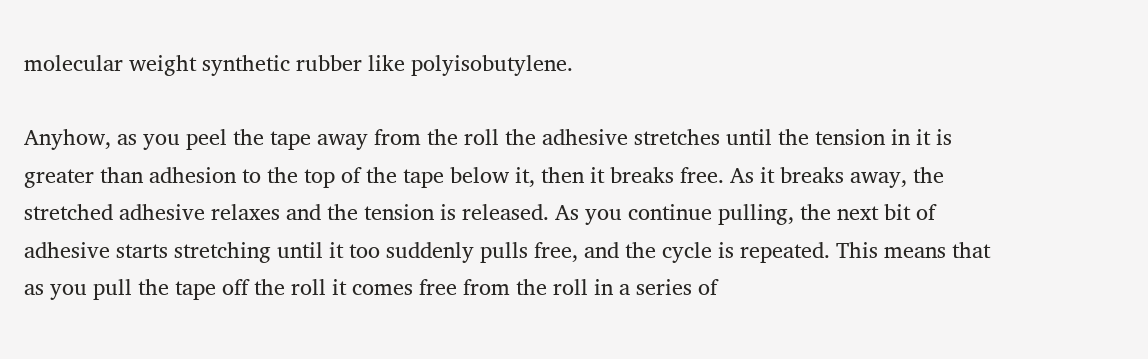molecular weight synthetic rubber like polyisobutylene.

Anyhow, as you peel the tape away from the roll the adhesive stretches until the tension in it is greater than adhesion to the top of the tape below it, then it breaks free. As it breaks away, the stretched adhesive relaxes and the tension is released. As you continue pulling, the next bit of adhesive starts stretching until it too suddenly pulls free, and the cycle is repeated. This means that as you pull the tape off the roll it comes free from the roll in a series of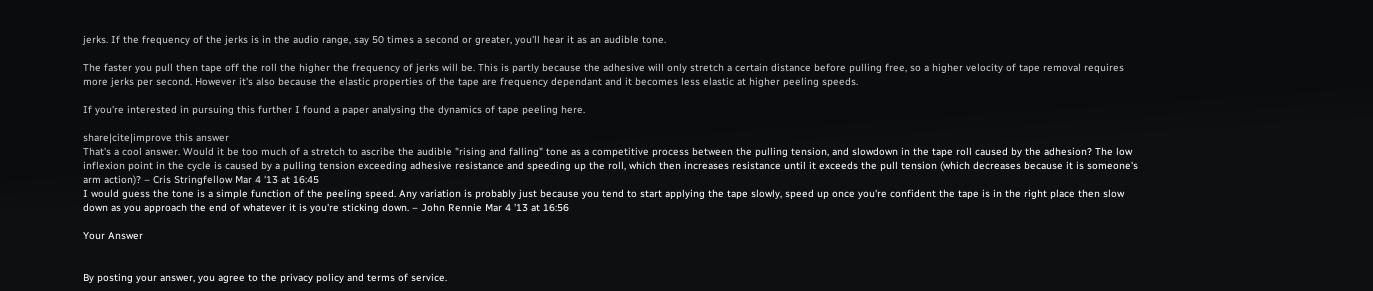jerks. If the frequency of the jerks is in the audio range, say 50 times a second or greater, you'll hear it as an audible tone.

The faster you pull then tape off the roll the higher the frequency of jerks will be. This is partly because the adhesive will only stretch a certain distance before pulling free, so a higher velocity of tape removal requires more jerks per second. However it's also because the elastic properties of the tape are frequency dependant and it becomes less elastic at higher peeling speeds.

If you're interested in pursuing this further I found a paper analysing the dynamics of tape peeling here.

share|cite|improve this answer
That's a cool answer. Would it be too much of a stretch to ascribe the audible "rising and falling" tone as a competitive process between the pulling tension, and slowdown in the tape roll caused by the adhesion? The low inflexion point in the cycle is caused by a pulling tension exceeding adhesive resistance and speeding up the roll, which then increases resistance until it exceeds the pull tension (which decreases because it is someone's arm action)? – Cris Stringfellow Mar 4 '13 at 16:45
I would guess the tone is a simple function of the peeling speed. Any variation is probably just because you tend to start applying the tape slowly, speed up once you're confident the tape is in the right place then slow down as you approach the end of whatever it is you're sticking down. – John Rennie Mar 4 '13 at 16:56

Your Answer


By posting your answer, you agree to the privacy policy and terms of service.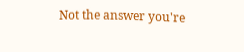Not the answer you're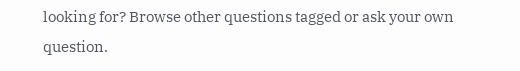looking for? Browse other questions tagged or ask your own question.